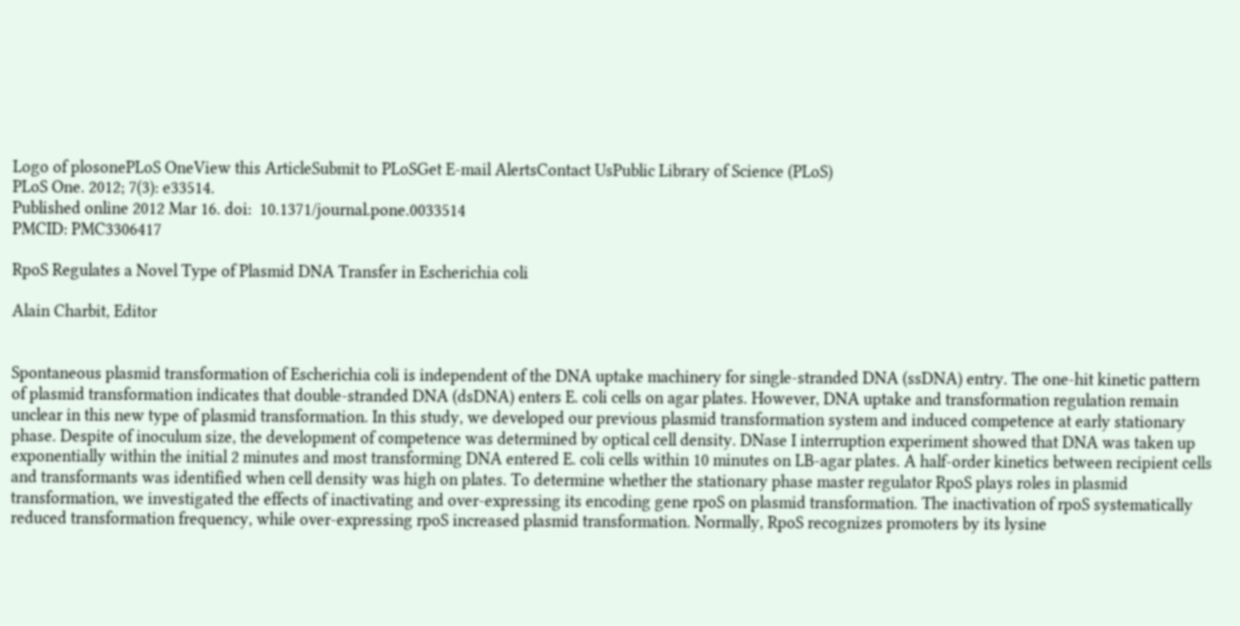Logo of plosonePLoS OneView this ArticleSubmit to PLoSGet E-mail AlertsContact UsPublic Library of Science (PLoS)
PLoS One. 2012; 7(3): e33514.
Published online 2012 Mar 16. doi:  10.1371/journal.pone.0033514
PMCID: PMC3306417

RpoS Regulates a Novel Type of Plasmid DNA Transfer in Escherichia coli

Alain Charbit, Editor


Spontaneous plasmid transformation of Escherichia coli is independent of the DNA uptake machinery for single-stranded DNA (ssDNA) entry. The one-hit kinetic pattern of plasmid transformation indicates that double-stranded DNA (dsDNA) enters E. coli cells on agar plates. However, DNA uptake and transformation regulation remain unclear in this new type of plasmid transformation. In this study, we developed our previous plasmid transformation system and induced competence at early stationary phase. Despite of inoculum size, the development of competence was determined by optical cell density. DNase I interruption experiment showed that DNA was taken up exponentially within the initial 2 minutes and most transforming DNA entered E. coli cells within 10 minutes on LB-agar plates. A half-order kinetics between recipient cells and transformants was identified when cell density was high on plates. To determine whether the stationary phase master regulator RpoS plays roles in plasmid transformation, we investigated the effects of inactivating and over-expressing its encoding gene rpoS on plasmid transformation. The inactivation of rpoS systematically reduced transformation frequency, while over-expressing rpoS increased plasmid transformation. Normally, RpoS recognizes promoters by its lysine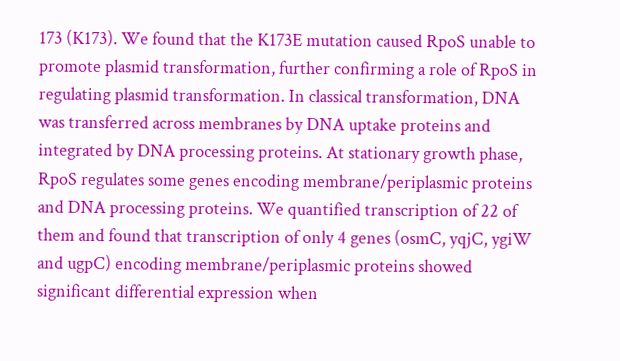173 (K173). We found that the K173E mutation caused RpoS unable to promote plasmid transformation, further confirming a role of RpoS in regulating plasmid transformation. In classical transformation, DNA was transferred across membranes by DNA uptake proteins and integrated by DNA processing proteins. At stationary growth phase, RpoS regulates some genes encoding membrane/periplasmic proteins and DNA processing proteins. We quantified transcription of 22 of them and found that transcription of only 4 genes (osmC, yqjC, ygiW and ugpC) encoding membrane/periplasmic proteins showed significant differential expression when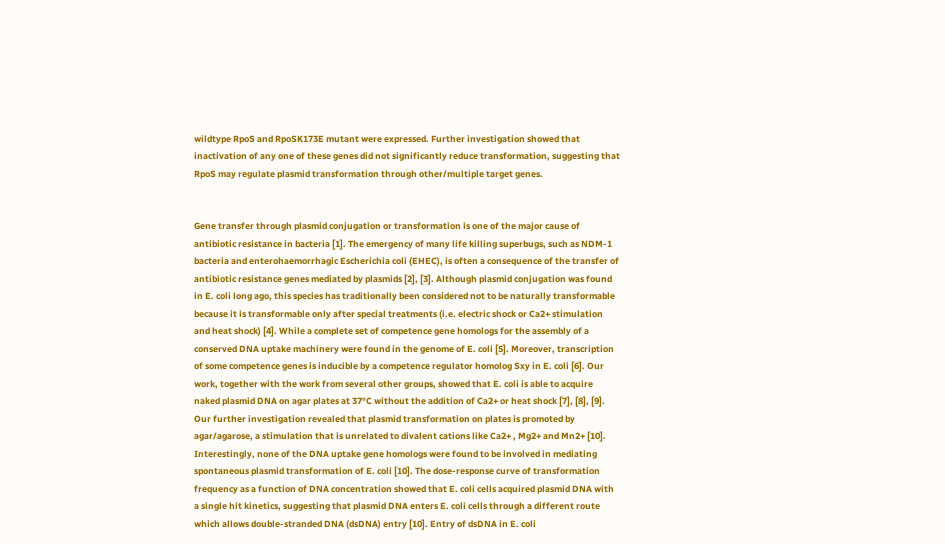wildtype RpoS and RpoSK173E mutant were expressed. Further investigation showed that inactivation of any one of these genes did not significantly reduce transformation, suggesting that RpoS may regulate plasmid transformation through other/multiple target genes.


Gene transfer through plasmid conjugation or transformation is one of the major cause of antibiotic resistance in bacteria [1]. The emergency of many life killing superbugs, such as NDM-1 bacteria and enterohaemorrhagic Escherichia coli (EHEC), is often a consequence of the transfer of antibiotic resistance genes mediated by plasmids [2], [3]. Although plasmid conjugation was found in E. coli long ago, this species has traditionally been considered not to be naturally transformable because it is transformable only after special treatments (i.e. electric shock or Ca2+ stimulation and heat shock) [4]. While a complete set of competence gene homologs for the assembly of a conserved DNA uptake machinery were found in the genome of E. coli [5]. Moreover, transcription of some competence genes is inducible by a competence regulator homolog Sxy in E. coli [6]. Our work, together with the work from several other groups, showed that E. coli is able to acquire naked plasmid DNA on agar plates at 37°C without the addition of Ca2+ or heat shock [7], [8], [9]. Our further investigation revealed that plasmid transformation on plates is promoted by agar/agarose, a stimulation that is unrelated to divalent cations like Ca2+ , Mg2+ and Mn2+ [10]. Interestingly, none of the DNA uptake gene homologs were found to be involved in mediating spontaneous plasmid transformation of E. coli [10]. The dose-response curve of transformation frequency as a function of DNA concentration showed that E. coli cells acquired plasmid DNA with a single hit kinetics, suggesting that plasmid DNA enters E. coli cells through a different route which allows double-stranded DNA (dsDNA) entry [10]. Entry of dsDNA in E. coli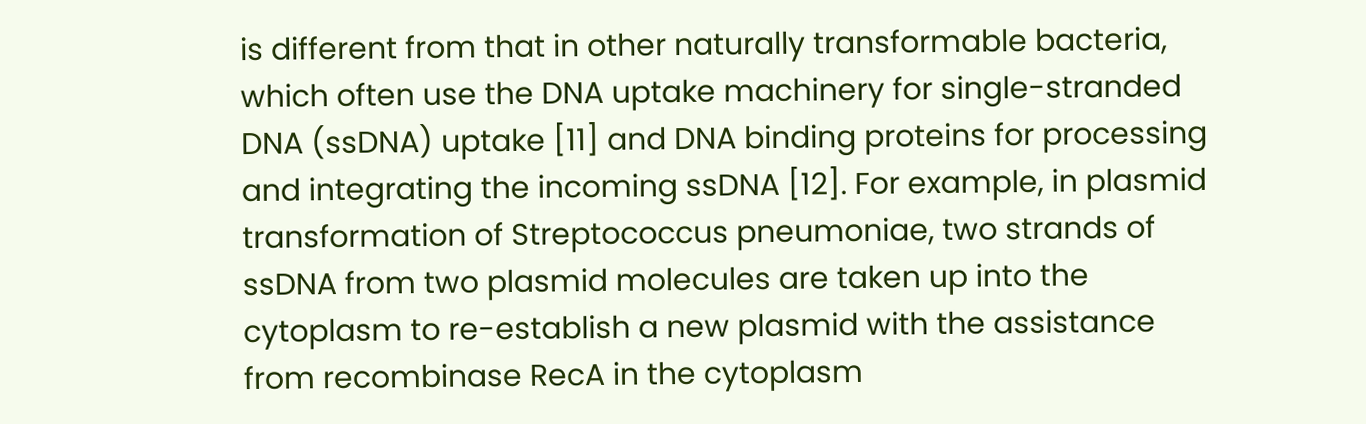is different from that in other naturally transformable bacteria, which often use the DNA uptake machinery for single-stranded DNA (ssDNA) uptake [11] and DNA binding proteins for processing and integrating the incoming ssDNA [12]. For example, in plasmid transformation of Streptococcus pneumoniae, two strands of ssDNA from two plasmid molecules are taken up into the cytoplasm to re-establish a new plasmid with the assistance from recombinase RecA in the cytoplasm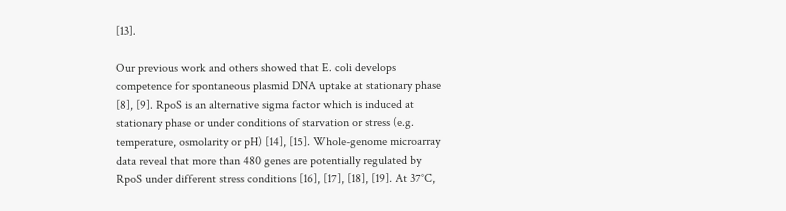[13].

Our previous work and others showed that E. coli develops competence for spontaneous plasmid DNA uptake at stationary phase [8], [9]. RpoS is an alternative sigma factor which is induced at stationary phase or under conditions of starvation or stress (e.g. temperature, osmolarity or pH) [14], [15]. Whole-genome microarray data reveal that more than 480 genes are potentially regulated by RpoS under different stress conditions [16], [17], [18], [19]. At 37°C,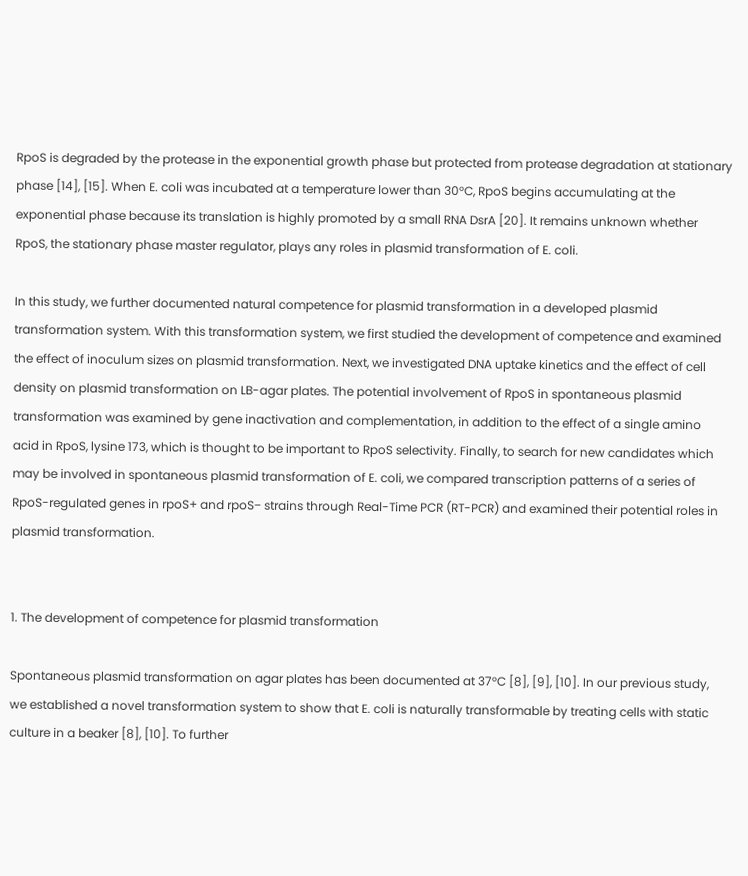RpoS is degraded by the protease in the exponential growth phase but protected from protease degradation at stationary phase [14], [15]. When E. coli was incubated at a temperature lower than 30°C, RpoS begins accumulating at the exponential phase because its translation is highly promoted by a small RNA DsrA [20]. It remains unknown whether RpoS, the stationary phase master regulator, plays any roles in plasmid transformation of E. coli.

In this study, we further documented natural competence for plasmid transformation in a developed plasmid transformation system. With this transformation system, we first studied the development of competence and examined the effect of inoculum sizes on plasmid transformation. Next, we investigated DNA uptake kinetics and the effect of cell density on plasmid transformation on LB-agar plates. The potential involvement of RpoS in spontaneous plasmid transformation was examined by gene inactivation and complementation, in addition to the effect of a single amino acid in RpoS, lysine 173, which is thought to be important to RpoS selectivity. Finally, to search for new candidates which may be involved in spontaneous plasmid transformation of E. coli, we compared transcription patterns of a series of RpoS-regulated genes in rpoS+ and rpoS− strains through Real-Time PCR (RT-PCR) and examined their potential roles in plasmid transformation.


1. The development of competence for plasmid transformation

Spontaneous plasmid transformation on agar plates has been documented at 37°C [8], [9], [10]. In our previous study, we established a novel transformation system to show that E. coli is naturally transformable by treating cells with static culture in a beaker [8], [10]. To further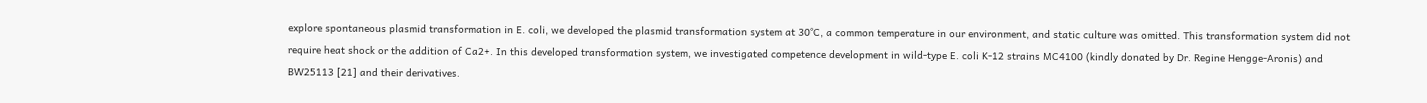explore spontaneous plasmid transformation in E. coli, we developed the plasmid transformation system at 30°C, a common temperature in our environment, and static culture was omitted. This transformation system did not require heat shock or the addition of Ca2+. In this developed transformation system, we investigated competence development in wild-type E. coli K-12 strains MC4100 (kindly donated by Dr. Regine Hengge-Aronis) and BW25113 [21] and their derivatives.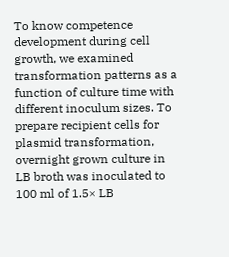To know competence development during cell growth, we examined transformation patterns as a function of culture time with different inoculum sizes. To prepare recipient cells for plasmid transformation, overnight grown culture in LB broth was inoculated to 100 ml of 1.5× LB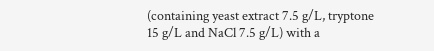(containing yeast extract 7.5 g/L, tryptone 15 g/L and NaCl 7.5 g/L) with a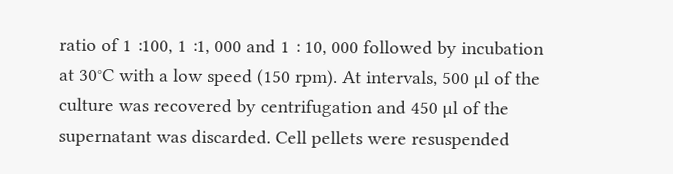ratio of 1∶100, 1∶1, 000 and 1∶ 10, 000 followed by incubation at 30°C with a low speed (150 rpm). At intervals, 500 µl of the culture was recovered by centrifugation and 450 µl of the supernatant was discarded. Cell pellets were resuspended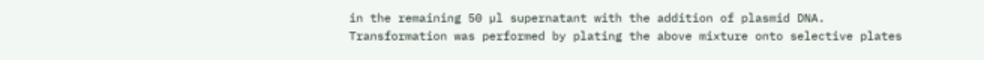in the remaining 50 µl supernatant with the addition of plasmid DNA. Transformation was performed by plating the above mixture onto selective plates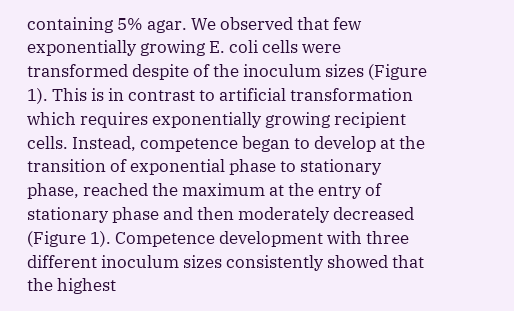containing 5% agar. We observed that few exponentially growing E. coli cells were transformed despite of the inoculum sizes (Figure 1). This is in contrast to artificial transformation which requires exponentially growing recipient cells. Instead, competence began to develop at the transition of exponential phase to stationary phase, reached the maximum at the entry of stationary phase and then moderately decreased (Figure 1). Competence development with three different inoculum sizes consistently showed that the highest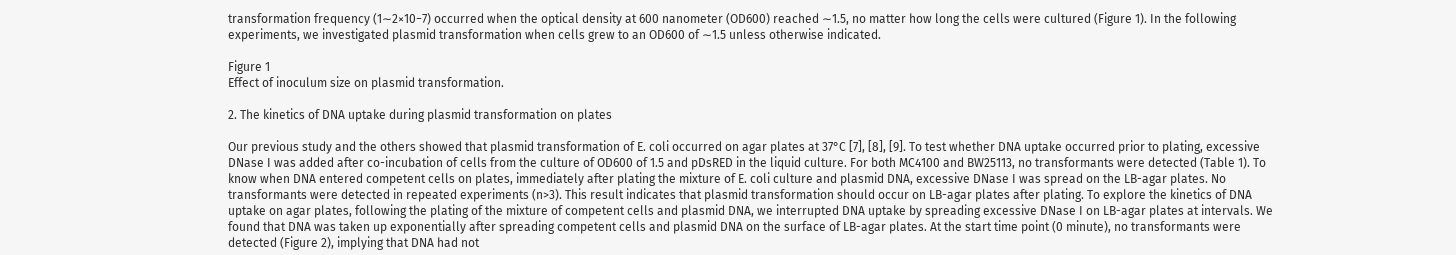transformation frequency (1∼2×10−7) occurred when the optical density at 600 nanometer (OD600) reached ∼1.5, no matter how long the cells were cultured (Figure 1). In the following experiments, we investigated plasmid transformation when cells grew to an OD600 of ∼1.5 unless otherwise indicated.

Figure 1
Effect of inoculum size on plasmid transformation.

2. The kinetics of DNA uptake during plasmid transformation on plates

Our previous study and the others showed that plasmid transformation of E. coli occurred on agar plates at 37°C [7], [8], [9]. To test whether DNA uptake occurred prior to plating, excessive DNase I was added after co-incubation of cells from the culture of OD600 of 1.5 and pDsRED in the liquid culture. For both MC4100 and BW25113, no transformants were detected (Table 1). To know when DNA entered competent cells on plates, immediately after plating the mixture of E. coli culture and plasmid DNA, excessive DNase I was spread on the LB-agar plates. No transformants were detected in repeated experiments (n>3). This result indicates that plasmid transformation should occur on LB-agar plates after plating. To explore the kinetics of DNA uptake on agar plates, following the plating of the mixture of competent cells and plasmid DNA, we interrupted DNA uptake by spreading excessive DNase I on LB-agar plates at intervals. We found that DNA was taken up exponentially after spreading competent cells and plasmid DNA on the surface of LB-agar plates. At the start time point (0 minute), no transformants were detected (Figure 2), implying that DNA had not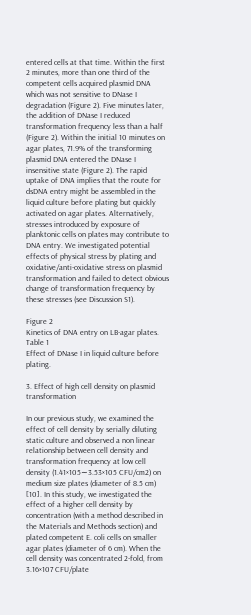entered cells at that time. Within the first 2 minutes, more than one third of the competent cells acquired plasmid DNA which was not sensitive to DNase I degradation (Figure 2). Five minutes later, the addition of DNase I reduced transformation frequency less than a half (Figure 2). Within the initial 10 minutes on agar plates, 71.9% of the transforming plasmid DNA entered the DNase I insensitive state (Figure 2). The rapid uptake of DNA implies that the route for dsDNA entry might be assembled in the liquid culture before plating but quickly activated on agar plates. Alternatively, stresses introduced by exposure of planktonic cells on plates may contribute to DNA entry. We investigated potential effects of physical stress by plating and oxidative/anti-oxidative stress on plasmid transformation and failed to detect obvious change of transformation frequency by these stresses (see Discussion S1).

Figure 2
Kinetics of DNA entry on LB-agar plates.
Table 1
Effect of DNase I in liquid culture before plating.

3. Effect of high cell density on plasmid transformation

In our previous study, we examined the effect of cell density by serially diluting static culture and observed a non linear relationship between cell density and transformation frequency at low cell density (1.41×105∼3.53×105 CFU/cm2) on medium size plates (diameter of 8.5 cm) [10]. In this study, we investigated the effect of a higher cell density by concentration (with a method described in the Materials and Methods section) and plated competent E. coli cells on smaller agar plates (diameter of 6 cm). When the cell density was concentrated 2-fold, from 3.16×107 CFU/plate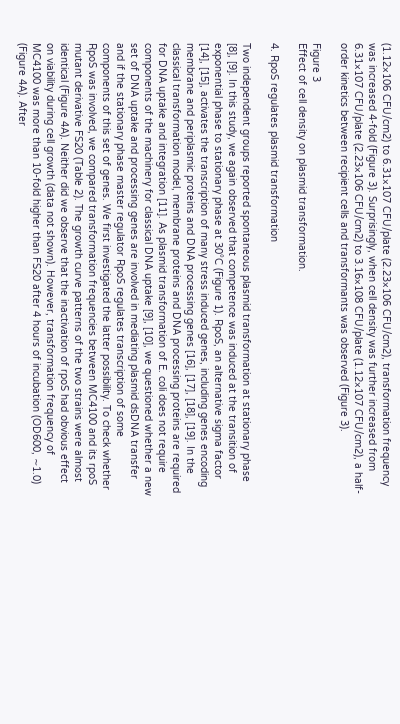(1.12×106 CFU/cm2) to 6.31×107 CFU/plate (2.23×106 CFU/cm2), transformation frequency was increased 4-fold (Figure 3). Surprisingly, when cell density was further increased from 6.31×107 CFU/plate (2.23×106 CFU/cm2) to 3.16×108 CFU/plate (1.12×107 CFU/cm2), a half-order kinetics between recipient cells and transformants was observed (Figure 3).

Figure 3
Effect of cell density on plasmid transformation.

4. RpoS regulates plasmid transformation

Two independent groups reported spontaneous plasmid transformation at stationary phase [8], [9]. In this study, we again observed that competence was induced at the transition of exponential phase to stationary phase at 30°C (Figure 1). RpoS, an alternative sigma factor [14], [15], activates the transcription of many stress induced genes, including genes encoding membrane and periplasmic proteins and DNA processing genes [16], [17], [18], [19]. In the classical transformation model, membrane proteins and DNA processing proteins are required for DNA uptake and integration [11]. As plasmid transformation of E. coli does not require components of the machinery for classical DNA uptake [9], [10], we questioned whether a new set of DNA uptake and processing genes are involved in mediating plasmid dsDNA transfer and if the stationary phase master regulator RpoS regulates transcription of some components of this set of genes. We first investigated the latter possibility. To check whether RpoS was involved, we compared transformation frequencies between MC4100 and its rpoS mutant derivative FS20 (Table 2). The growth curve patterns of the two strains were almost identical (Figure 4A). Neither did we observe that the inactivation of rpoS had obvious effect on viability during cell growth (data not shown). However, transformation frequency of MC4100 was more than 10-fold higher than FS20 after 4 hours of incubation (OD600, ∼1.0) (Figure 4A). After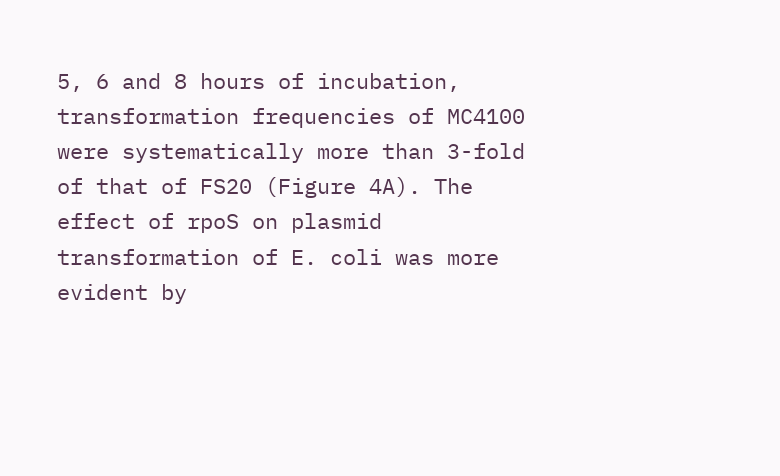5, 6 and 8 hours of incubation, transformation frequencies of MC4100 were systematically more than 3-fold of that of FS20 (Figure 4A). The effect of rpoS on plasmid transformation of E. coli was more evident by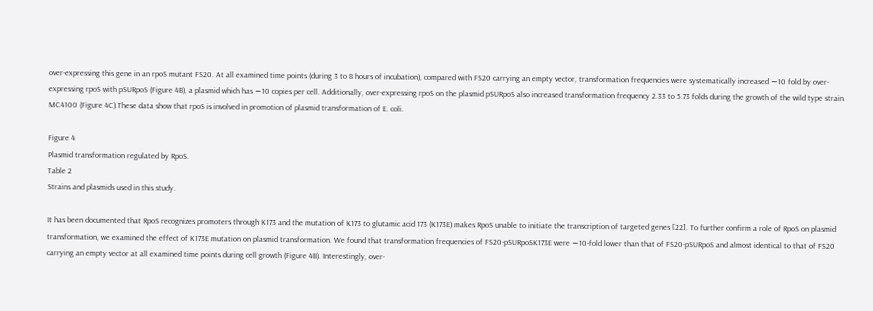over-expressing this gene in an rpoS mutant FS20. At all examined time points (during 3 to 8 hours of incubation), compared with FS20 carrying an empty vector, transformation frequencies were systematically increased ∼10 fold by over-expressing rpoS with pSURpoS (Figure 4B), a plasmid which has ∼10 copies per cell. Additionally, over-expressing rpoS on the plasmid pSURpoS also increased transformation frequency 2.33 to 5.73 folds during the growth of the wild type strain MC4100 (Figure 4C).These data show that rpoS is involved in promotion of plasmid transformation of E. coli.

Figure 4
Plasmid transformation regulated by RpoS.
Table 2
Strains and plasmids used in this study.

It has been documented that RpoS recognizes promoters through K173 and the mutation of K173 to glutamic acid 173 (K173E) makes RpoS unable to initiate the transcription of targeted genes [22]. To further confirm a role of RpoS on plasmid transformation, we examined the effect of K173E mutation on plasmid transformation. We found that transformation frequencies of FS20-pSURpoSK173E were ∼10-fold lower than that of FS20-pSURpoS and almost identical to that of FS20 carrying an empty vector at all examined time points during cell growth (Figure 4B). Interestingly, over-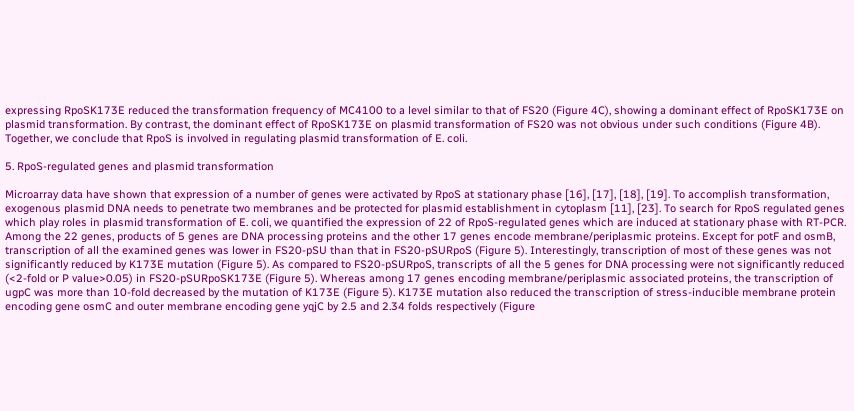expressing RpoSK173E reduced the transformation frequency of MC4100 to a level similar to that of FS20 (Figure 4C), showing a dominant effect of RpoSK173E on plasmid transformation. By contrast, the dominant effect of RpoSK173E on plasmid transformation of FS20 was not obvious under such conditions (Figure 4B). Together, we conclude that RpoS is involved in regulating plasmid transformation of E. coli.

5. RpoS-regulated genes and plasmid transformation

Microarray data have shown that expression of a number of genes were activated by RpoS at stationary phase [16], [17], [18], [19]. To accomplish transformation, exogenous plasmid DNA needs to penetrate two membranes and be protected for plasmid establishment in cytoplasm [11], [23]. To search for RpoS regulated genes which play roles in plasmid transformation of E. coli, we quantified the expression of 22 of RpoS-regulated genes which are induced at stationary phase with RT-PCR. Among the 22 genes, products of 5 genes are DNA processing proteins and the other 17 genes encode membrane/periplasmic proteins. Except for potF and osmB, transcription of all the examined genes was lower in FS20-pSU than that in FS20-pSURpoS (Figure 5). Interestingly, transcription of most of these genes was not significantly reduced by K173E mutation (Figure 5). As compared to FS20-pSURpoS, transcripts of all the 5 genes for DNA processing were not significantly reduced (<2-fold or P value>0.05) in FS20-pSURpoSK173E (Figure 5). Whereas among 17 genes encoding membrane/periplasmic associated proteins, the transcription of ugpC was more than 10-fold decreased by the mutation of K173E (Figure 5). K173E mutation also reduced the transcription of stress-inducible membrane protein encoding gene osmC and outer membrane encoding gene yqjC by 2.5 and 2.34 folds respectively (Figure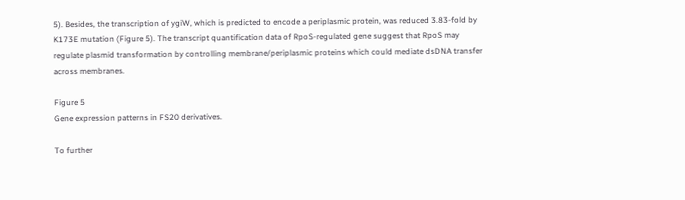5). Besides, the transcription of ygiW, which is predicted to encode a periplasmic protein, was reduced 3.83-fold by K173E mutation (Figure 5). The transcript quantification data of RpoS-regulated gene suggest that RpoS may regulate plasmid transformation by controlling membrane/periplasmic proteins which could mediate dsDNA transfer across membranes.

Figure 5
Gene expression patterns in FS20 derivatives.

To further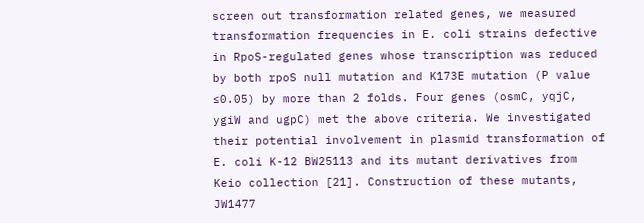screen out transformation related genes, we measured transformation frequencies in E. coli strains defective in RpoS-regulated genes whose transcription was reduced by both rpoS null mutation and K173E mutation (P value ≤0.05) by more than 2 folds. Four genes (osmC, yqjC, ygiW and ugpC) met the above criteria. We investigated their potential involvement in plasmid transformation of E. coli K-12 BW25113 and its mutant derivatives from Keio collection [21]. Construction of these mutants, JW1477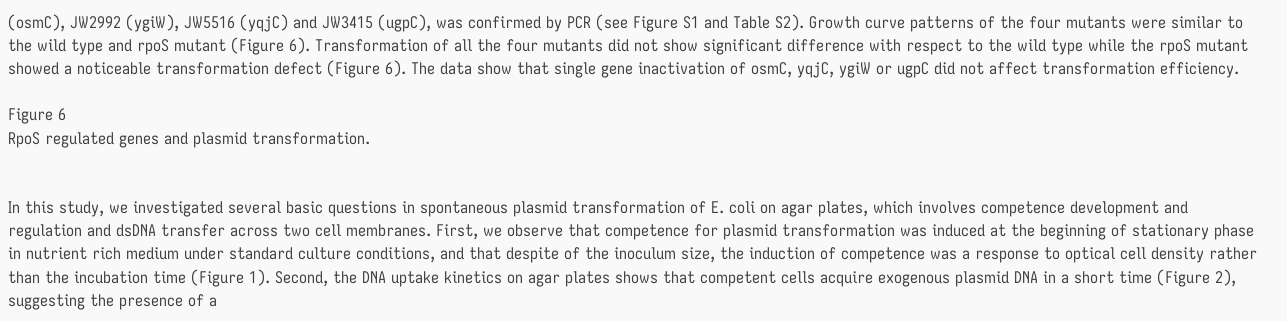(osmC), JW2992 (ygiW), JW5516 (yqjC) and JW3415 (ugpC), was confirmed by PCR (see Figure S1 and Table S2). Growth curve patterns of the four mutants were similar to the wild type and rpoS mutant (Figure 6). Transformation of all the four mutants did not show significant difference with respect to the wild type while the rpoS mutant showed a noticeable transformation defect (Figure 6). The data show that single gene inactivation of osmC, yqjC, ygiW or ugpC did not affect transformation efficiency.

Figure 6
RpoS regulated genes and plasmid transformation.


In this study, we investigated several basic questions in spontaneous plasmid transformation of E. coli on agar plates, which involves competence development and regulation and dsDNA transfer across two cell membranes. First, we observe that competence for plasmid transformation was induced at the beginning of stationary phase in nutrient rich medium under standard culture conditions, and that despite of the inoculum size, the induction of competence was a response to optical cell density rather than the incubation time (Figure 1). Second, the DNA uptake kinetics on agar plates shows that competent cells acquire exogenous plasmid DNA in a short time (Figure 2), suggesting the presence of a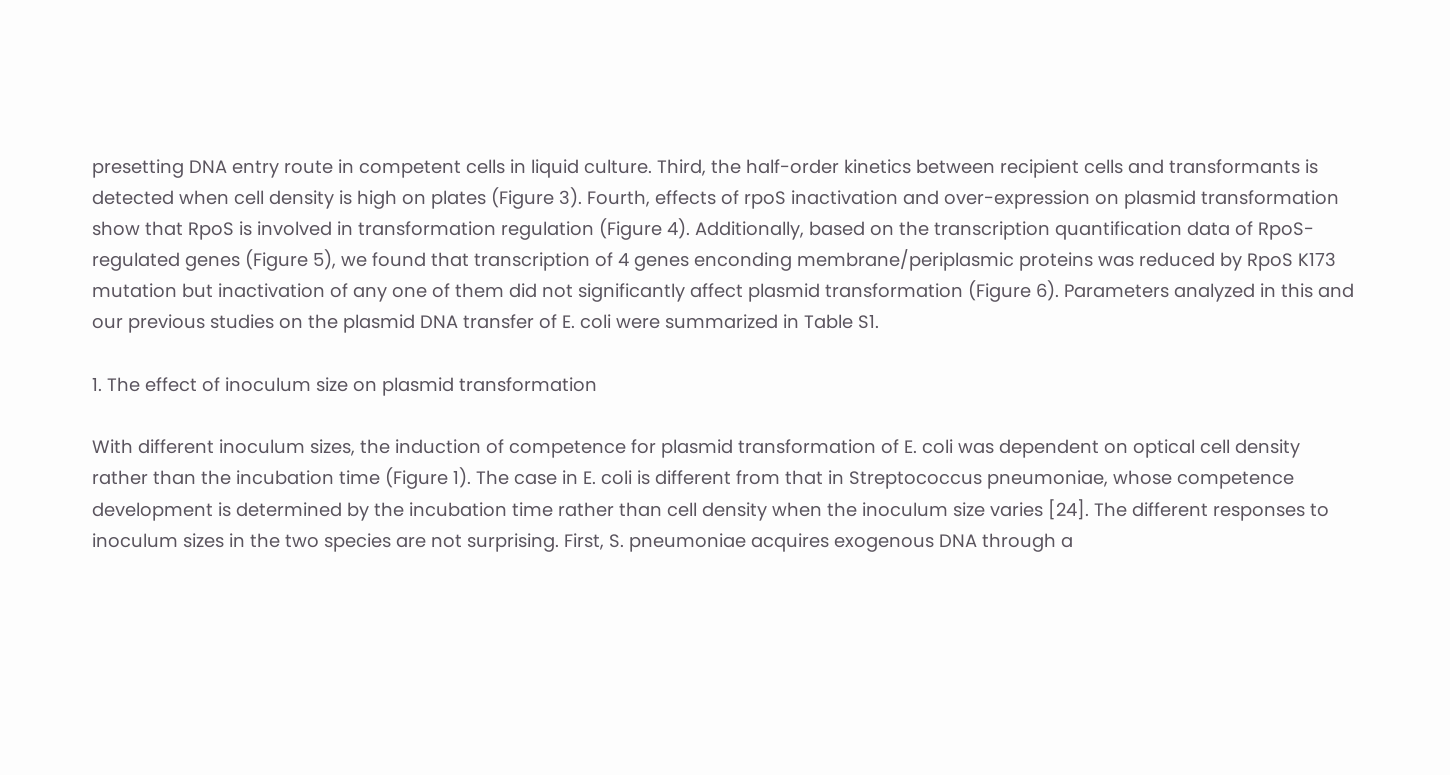presetting DNA entry route in competent cells in liquid culture. Third, the half-order kinetics between recipient cells and transformants is detected when cell density is high on plates (Figure 3). Fourth, effects of rpoS inactivation and over-expression on plasmid transformation show that RpoS is involved in transformation regulation (Figure 4). Additionally, based on the transcription quantification data of RpoS-regulated genes (Figure 5), we found that transcription of 4 genes enconding membrane/periplasmic proteins was reduced by RpoS K173 mutation but inactivation of any one of them did not significantly affect plasmid transformation (Figure 6). Parameters analyzed in this and our previous studies on the plasmid DNA transfer of E. coli were summarized in Table S1.

1. The effect of inoculum size on plasmid transformation

With different inoculum sizes, the induction of competence for plasmid transformation of E. coli was dependent on optical cell density rather than the incubation time (Figure 1). The case in E. coli is different from that in Streptococcus pneumoniae, whose competence development is determined by the incubation time rather than cell density when the inoculum size varies [24]. The different responses to inoculum sizes in the two species are not surprising. First, S. pneumoniae acquires exogenous DNA through a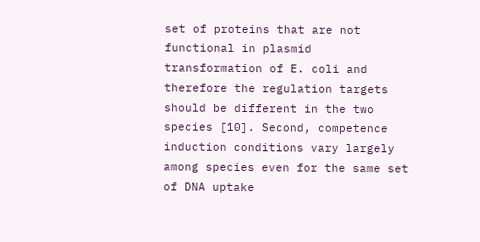set of proteins that are not functional in plasmid transformation of E. coli and therefore the regulation targets should be different in the two species [10]. Second, competence induction conditions vary largely among species even for the same set of DNA uptake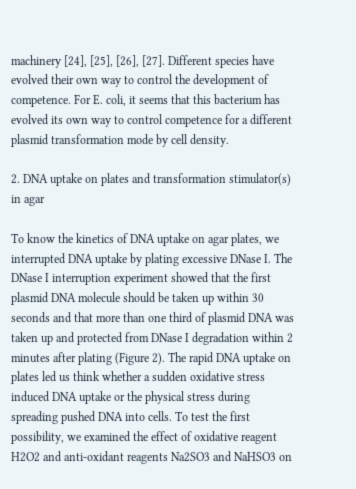machinery [24], [25], [26], [27]. Different species have evolved their own way to control the development of competence. For E. coli, it seems that this bacterium has evolved its own way to control competence for a different plasmid transformation mode by cell density.

2. DNA uptake on plates and transformation stimulator(s) in agar

To know the kinetics of DNA uptake on agar plates, we interrupted DNA uptake by plating excessive DNase I. The DNase I interruption experiment showed that the first plasmid DNA molecule should be taken up within 30 seconds and that more than one third of plasmid DNA was taken up and protected from DNase I degradation within 2 minutes after plating (Figure 2). The rapid DNA uptake on plates led us think whether a sudden oxidative stress induced DNA uptake or the physical stress during spreading pushed DNA into cells. To test the first possibility, we examined the effect of oxidative reagent H2O2 and anti-oxidant reagents Na2SO3 and NaHSO3 on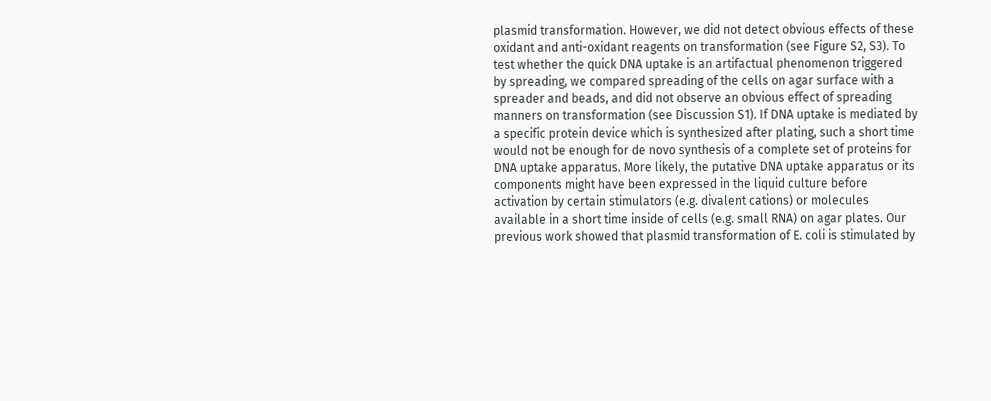plasmid transformation. However, we did not detect obvious effects of these oxidant and anti-oxidant reagents on transformation (see Figure S2, S3). To test whether the quick DNA uptake is an artifactual phenomenon triggered by spreading, we compared spreading of the cells on agar surface with a spreader and beads, and did not observe an obvious effect of spreading manners on transformation (see Discussion S1). If DNA uptake is mediated by a specific protein device which is synthesized after plating, such a short time would not be enough for de novo synthesis of a complete set of proteins for DNA uptake apparatus. More likely, the putative DNA uptake apparatus or its components might have been expressed in the liquid culture before activation by certain stimulators (e.g. divalent cations) or molecules available in a short time inside of cells (e.g. small RNA) on agar plates. Our previous work showed that plasmid transformation of E. coli is stimulated by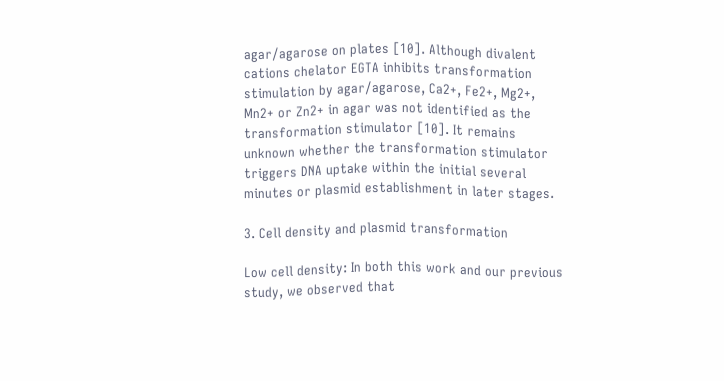agar/agarose on plates [10]. Although divalent cations chelator EGTA inhibits transformation stimulation by agar/agarose, Ca2+, Fe2+, Mg2+, Mn2+ or Zn2+ in agar was not identified as the transformation stimulator [10]. It remains unknown whether the transformation stimulator triggers DNA uptake within the initial several minutes or plasmid establishment in later stages.

3. Cell density and plasmid transformation

Low cell density: In both this work and our previous study, we observed that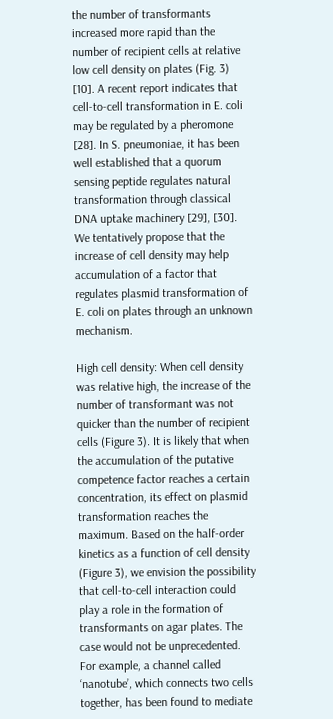the number of transformants increased more rapid than the number of recipient cells at relative low cell density on plates (Fig. 3) [10]. A recent report indicates that cell-to-cell transformation in E. coli may be regulated by a pheromone [28]. In S. pneumoniae, it has been well established that a quorum sensing peptide regulates natural transformation through classical DNA uptake machinery [29], [30]. We tentatively propose that the increase of cell density may help accumulation of a factor that regulates plasmid transformation of E. coli on plates through an unknown mechanism.

High cell density: When cell density was relative high, the increase of the number of transformant was not quicker than the number of recipient cells (Figure 3). It is likely that when the accumulation of the putative competence factor reaches a certain concentration, its effect on plasmid transformation reaches the maximum. Based on the half-order kinetics as a function of cell density (Figure 3), we envision the possibility that cell-to-cell interaction could play a role in the formation of transformants on agar plates. The case would not be unprecedented. For example, a channel called ‘nanotube’, which connects two cells together, has been found to mediate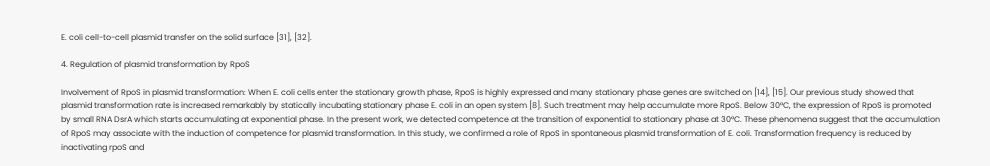E. coli cell-to-cell plasmid transfer on the solid surface [31], [32].

4. Regulation of plasmid transformation by RpoS

Involvement of RpoS in plasmid transformation: When E. coli cells enter the stationary growth phase, RpoS is highly expressed and many stationary phase genes are switched on [14], [15]. Our previous study showed that plasmid transformation rate is increased remarkably by statically incubating stationary phase E. coli in an open system [8]. Such treatment may help accumulate more RpoS. Below 30°C, the expression of RpoS is promoted by small RNA DsrA which starts accumulating at exponential phase. In the present work, we detected competence at the transition of exponential to stationary phase at 30°C. These phenomena suggest that the accumulation of RpoS may associate with the induction of competence for plasmid transformation. In this study, we confirmed a role of RpoS in spontaneous plasmid transformation of E. coli. Transformation frequency is reduced by inactivating rpoS and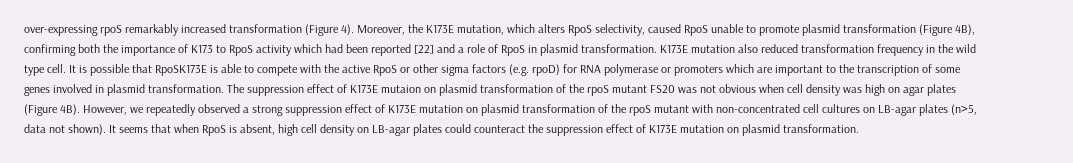over-expressing rpoS remarkably increased transformation (Figure 4). Moreover, the K173E mutation, which alters RpoS selectivity, caused RpoS unable to promote plasmid transformation (Figure 4B), confirming both the importance of K173 to RpoS activity which had been reported [22] and a role of RpoS in plasmid transformation. K173E mutation also reduced transformation frequency in the wild type cell. It is possible that RpoSK173E is able to compete with the active RpoS or other sigma factors (e.g. rpoD) for RNA polymerase or promoters which are important to the transcription of some genes involved in plasmid transformation. The suppression effect of K173E mutaion on plasmid transformation of the rpoS mutant FS20 was not obvious when cell density was high on agar plates (Figure 4B). However, we repeatedly observed a strong suppression effect of K173E mutation on plasmid transformation of the rpoS mutant with non-concentrated cell cultures on LB-agar plates (n>5, data not shown). It seems that when RpoS is absent, high cell density on LB-agar plates could counteract the suppression effect of K173E mutation on plasmid transformation.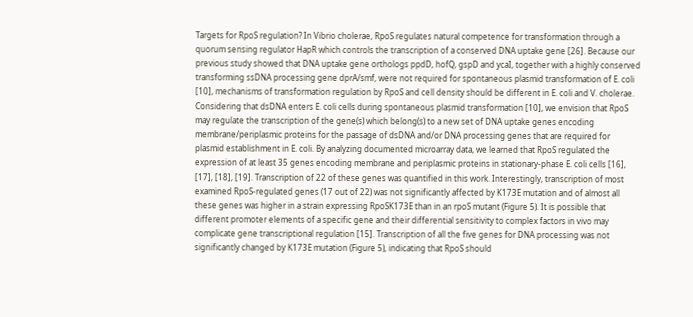Targets for RpoS regulation? In Vibrio cholerae, RpoS regulates natural competence for transformation through a quorum sensing regulator HapR which controls the transcription of a conserved DNA uptake gene [26]. Because our previous study showed that DNA uptake gene orthologs ppdD, hofQ, gspD and ycaI, together with a highly conserved transforming ssDNA processing gene dprA/smf, were not required for spontaneous plasmid transformation of E. coli [10], mechanisms of transformation regulation by RpoS and cell density should be different in E. coli and V. cholerae. Considering that dsDNA enters E. coli cells during spontaneous plasmid transformation [10], we envision that RpoS may regulate the transcription of the gene(s) which belong(s) to a new set of DNA uptake genes encoding membrane/periplasmic proteins for the passage of dsDNA and/or DNA processing genes that are required for plasmid establishment in E. coli. By analyzing documented microarray data, we learned that RpoS regulated the expression of at least 35 genes encoding membrane and periplasmic proteins in stationary-phase E. coli cells [16], [17], [18], [19]. Transcription of 22 of these genes was quantified in this work. Interestingly, transcription of most examined RpoS-regulated genes (17 out of 22) was not significantly affected by K173E mutation and of almost all these genes was higher in a strain expressing RpoSK173E than in an rpoS mutant (Figure 5). It is possible that different promoter elements of a specific gene and their differential sensitivity to complex factors in vivo may complicate gene transcriptional regulation [15]. Transcription of all the five genes for DNA processing was not significantly changed by K173E mutation (Figure 5), indicating that RpoS should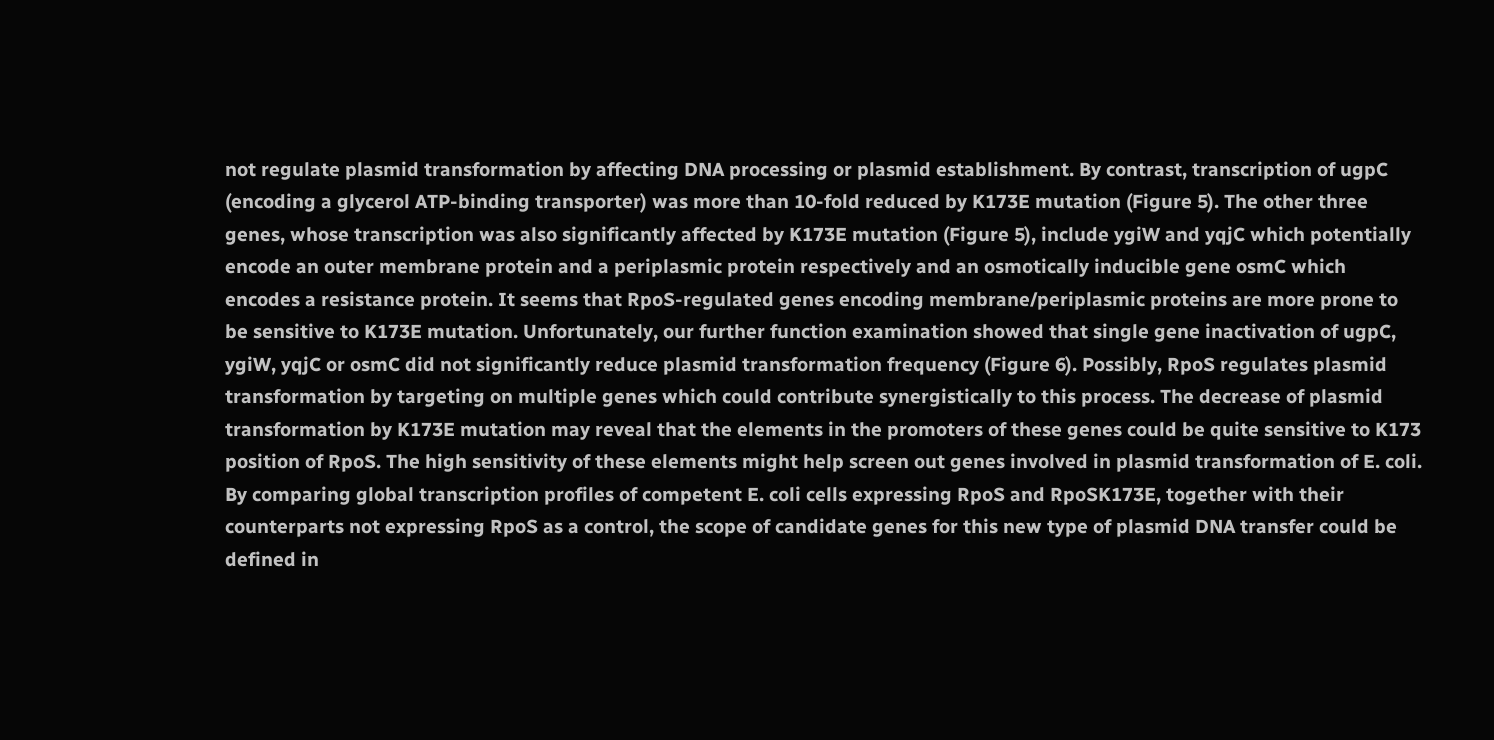not regulate plasmid transformation by affecting DNA processing or plasmid establishment. By contrast, transcription of ugpC (encoding a glycerol ATP-binding transporter) was more than 10-fold reduced by K173E mutation (Figure 5). The other three genes, whose transcription was also significantly affected by K173E mutation (Figure 5), include ygiW and yqjC which potentially encode an outer membrane protein and a periplasmic protein respectively and an osmotically inducible gene osmC which encodes a resistance protein. It seems that RpoS-regulated genes encoding membrane/periplasmic proteins are more prone to be sensitive to K173E mutation. Unfortunately, our further function examination showed that single gene inactivation of ugpC, ygiW, yqjC or osmC did not significantly reduce plasmid transformation frequency (Figure 6). Possibly, RpoS regulates plasmid transformation by targeting on multiple genes which could contribute synergistically to this process. The decrease of plasmid transformation by K173E mutation may reveal that the elements in the promoters of these genes could be quite sensitive to K173 position of RpoS. The high sensitivity of these elements might help screen out genes involved in plasmid transformation of E. coli. By comparing global transcription profiles of competent E. coli cells expressing RpoS and RpoSK173E, together with their counterparts not expressing RpoS as a control, the scope of candidate genes for this new type of plasmid DNA transfer could be defined in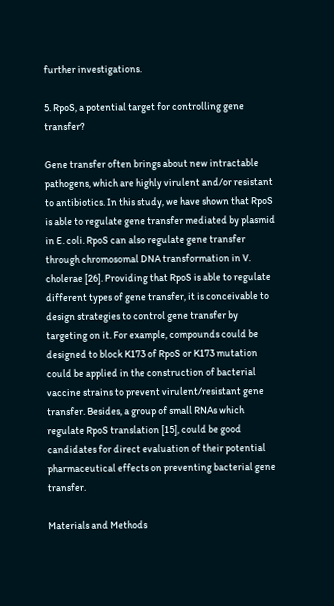further investigations.

5. RpoS, a potential target for controlling gene transfer?

Gene transfer often brings about new intractable pathogens, which are highly virulent and/or resistant to antibiotics. In this study, we have shown that RpoS is able to regulate gene transfer mediated by plasmid in E. coli. RpoS can also regulate gene transfer through chromosomal DNA transformation in V. cholerae [26]. Providing that RpoS is able to regulate different types of gene transfer, it is conceivable to design strategies to control gene transfer by targeting on it. For example, compounds could be designed to block K173 of RpoS or K173 mutation could be applied in the construction of bacterial vaccine strains to prevent virulent/resistant gene transfer. Besides, a group of small RNAs which regulate RpoS translation [15], could be good candidates for direct evaluation of their potential pharmaceutical effects on preventing bacterial gene transfer.

Materials and Methods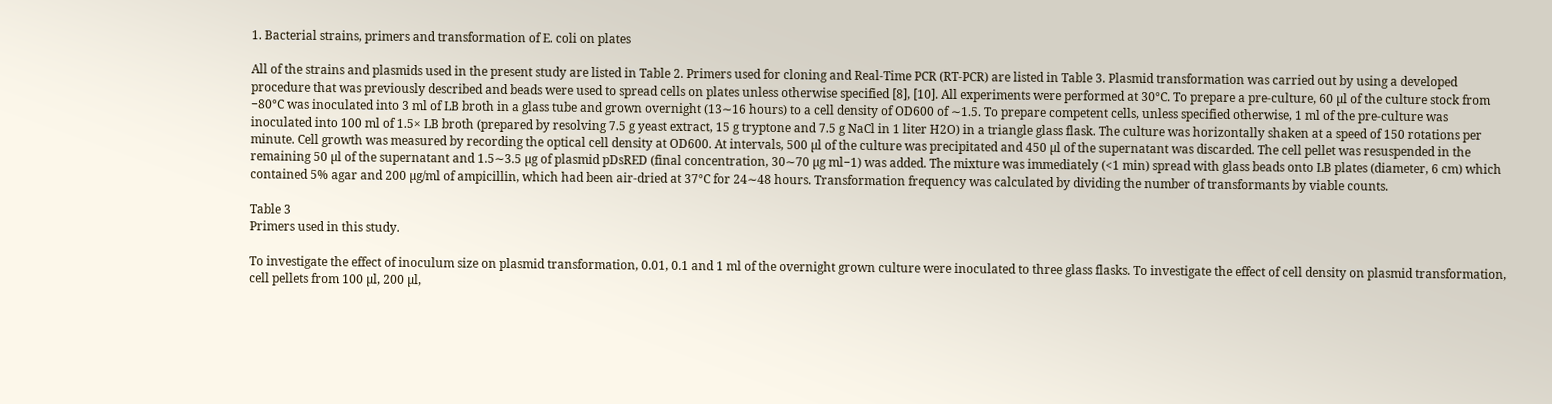1. Bacterial strains, primers and transformation of E. coli on plates

All of the strains and plasmids used in the present study are listed in Table 2. Primers used for cloning and Real-Time PCR (RT-PCR) are listed in Table 3. Plasmid transformation was carried out by using a developed procedure that was previously described and beads were used to spread cells on plates unless otherwise specified [8], [10]. All experiments were performed at 30°C. To prepare a pre-culture, 60 µl of the culture stock from −80°C was inoculated into 3 ml of LB broth in a glass tube and grown overnight (13∼16 hours) to a cell density of OD600 of ∼1.5. To prepare competent cells, unless specified otherwise, 1 ml of the pre-culture was inoculated into 100 ml of 1.5× LB broth (prepared by resolving 7.5 g yeast extract, 15 g tryptone and 7.5 g NaCl in 1 liter H2O) in a triangle glass flask. The culture was horizontally shaken at a speed of 150 rotations per minute. Cell growth was measured by recording the optical cell density at OD600. At intervals, 500 µl of the culture was precipitated and 450 µl of the supernatant was discarded. The cell pellet was resuspended in the remaining 50 µl of the supernatant and 1.5∼3.5 µg of plasmid pDsRED (final concentration, 30∼70 µg ml−1) was added. The mixture was immediately (<1 min) spread with glass beads onto LB plates (diameter, 6 cm) which contained 5% agar and 200 µg/ml of ampicillin, which had been air-dried at 37°C for 24∼48 hours. Transformation frequency was calculated by dividing the number of transformants by viable counts.

Table 3
Primers used in this study.

To investigate the effect of inoculum size on plasmid transformation, 0.01, 0.1 and 1 ml of the overnight grown culture were inoculated to three glass flasks. To investigate the effect of cell density on plasmid transformation, cell pellets from 100 µl, 200 µl,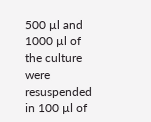500 µl and 1000 µl of the culture were resuspended in 100 µl of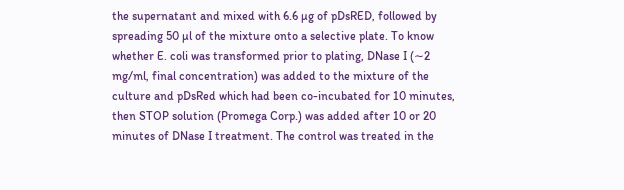the supernatant and mixed with 6.6 µg of pDsRED, followed by spreading 50 µl of the mixture onto a selective plate. To know whether E. coli was transformed prior to plating, DNase I (∼2 mg/ml, final concentration) was added to the mixture of the culture and pDsRed which had been co-incubated for 10 minutes, then STOP solution (Promega Corp.) was added after 10 or 20 minutes of DNase I treatment. The control was treated in the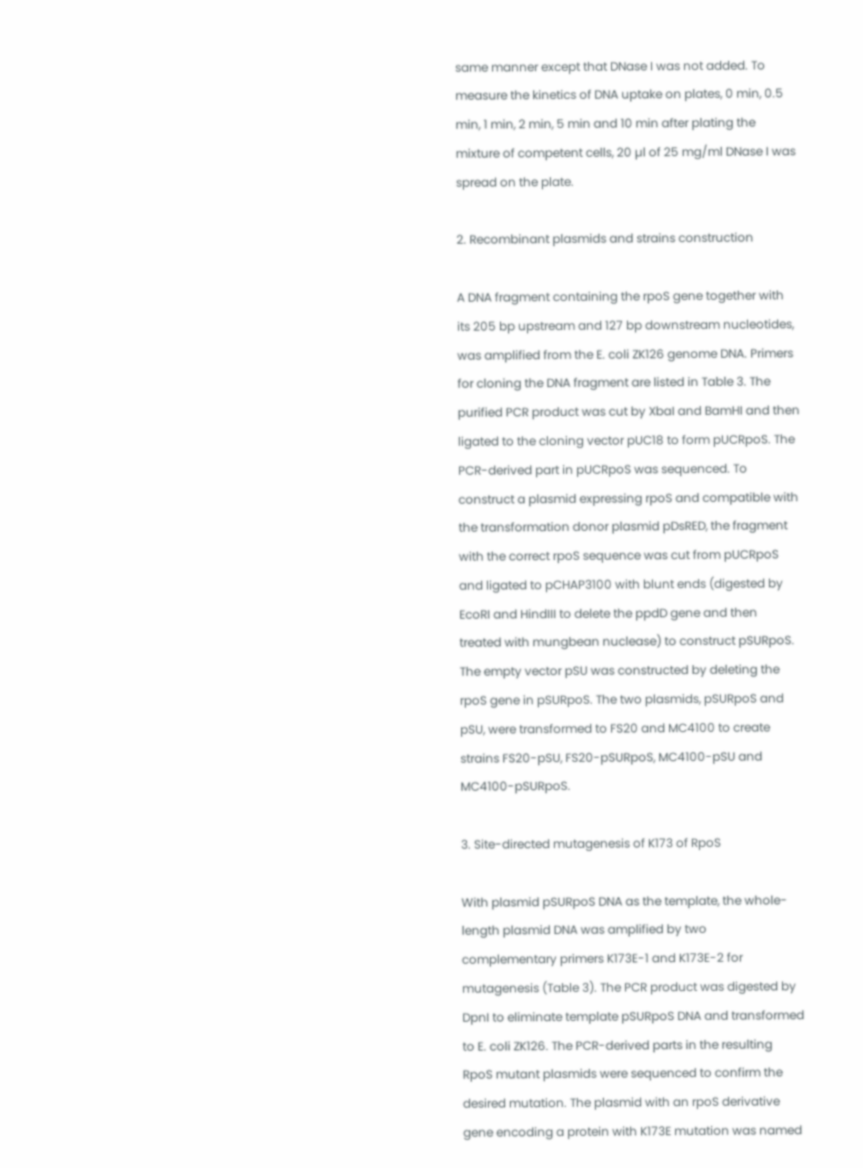same manner except that DNase I was not added. To measure the kinetics of DNA uptake on plates, 0 min, 0.5 min, 1 min, 2 min, 5 min and 10 min after plating the mixture of competent cells, 20 µl of 25 mg/ml DNase I was spread on the plate.

2. Recombinant plasmids and strains construction

A DNA fragment containing the rpoS gene together with its 205 bp upstream and 127 bp downstream nucleotides, was amplified from the E. coli ZK126 genome DNA. Primers for cloning the DNA fragment are listed in Table 3. The purified PCR product was cut by XbaI and BamHI and then ligated to the cloning vector pUC18 to form pUCRpoS. The PCR-derived part in pUCRpoS was sequenced. To construct a plasmid expressing rpoS and compatible with the transformation donor plasmid pDsRED, the fragment with the correct rpoS sequence was cut from pUCRpoS and ligated to pCHAP3100 with blunt ends (digested by EcoRI and HindIII to delete the ppdD gene and then treated with mungbean nuclease) to construct pSURpoS. The empty vector pSU was constructed by deleting the rpoS gene in pSURpoS. The two plasmids, pSURpoS and pSU, were transformed to FS20 and MC4100 to create strains FS20-pSU, FS20-pSURpoS, MC4100-pSU and MC4100-pSURpoS.

3. Site-directed mutagenesis of K173 of RpoS

With plasmid pSURpoS DNA as the template, the whole-length plasmid DNA was amplified by two complementary primers K173E-1 and K173E-2 for mutagenesis (Table 3). The PCR product was digested by DpnI to eliminate template pSURpoS DNA and transformed to E. coli ZK126. The PCR-derived parts in the resulting RpoS mutant plasmids were sequenced to confirm the desired mutation. The plasmid with an rpoS derivative gene encoding a protein with K173E mutation was named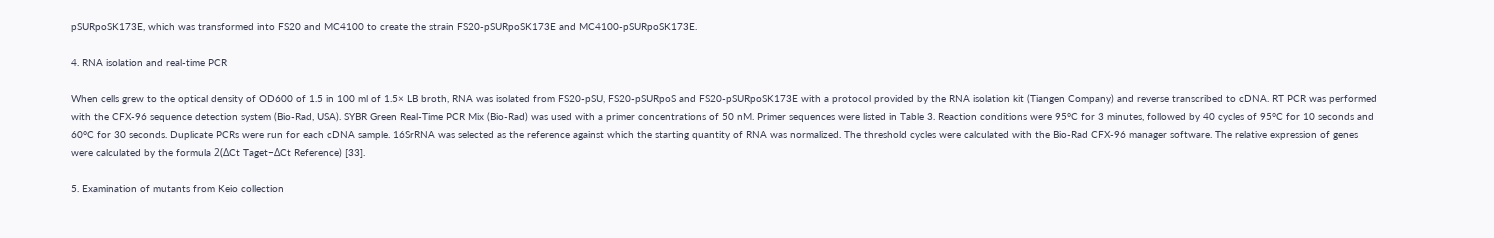pSURpoSK173E, which was transformed into FS20 and MC4100 to create the strain FS20-pSURpoSK173E and MC4100-pSURpoSK173E.

4. RNA isolation and real-time PCR

When cells grew to the optical density of OD600 of 1.5 in 100 ml of 1.5× LB broth, RNA was isolated from FS20-pSU, FS20-pSURpoS and FS20-pSURpoSK173E with a protocol provided by the RNA isolation kit (Tiangen Company) and reverse transcribed to cDNA. RT PCR was performed with the CFX-96 sequence detection system (Bio-Rad, USA). SYBR Green Real-Time PCR Mix (Bio-Rad) was used with a primer concentrations of 50 nM. Primer sequences were listed in Table 3. Reaction conditions were 95°C for 3 minutes, followed by 40 cycles of 95°C for 10 seconds and 60°C for 30 seconds. Duplicate PCRs were run for each cDNA sample. 16SrRNA was selected as the reference against which the starting quantity of RNA was normalized. The threshold cycles were calculated with the Bio-Rad CFX-96 manager software. The relative expression of genes were calculated by the formula 2(ΔCt Taget−ΔCt Reference) [33].

5. Examination of mutants from Keio collection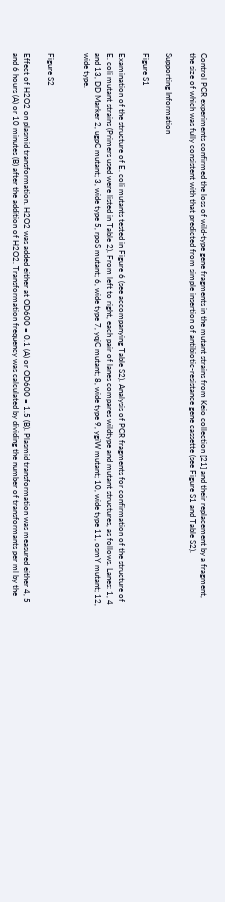Control PCR experiments confirmed the loss of wild-type gene fragments in the mutant strains from Keio collection [21] and their replacement by a fragment, the size of which was fully consistent with that predicted from simple insertion of antibiotic-resistance gene cassette (see Figure S1 and Table S2).

Supporting Information

Figure S1

Examination of the structure of E. coli mutants tested in Figure 6 (see accompanying Table S2). Analysis of PCR fragments for confirmation of the structure of E. coli mutant strains (Primers used were listed in Table 2). From left to right, each pair of lanes compares wildtype and mutant structures, as follows. Lanes: 1, 4 and 13, DD Marker 2, ugpC mutant; 3, wide type 5, rpoS mutant; 6, wide type 7, yqjC mutant; 8, wide type 9, ygiW mutant; 10, wide type 11, osmY mutant; 12, wide type.


Figure S2

Effect of H2O2 on plasmid transformation. H2O2 was added either at OD600 = 0.1 (A) or OD600 = 1.5 (B). Plasmid transformation was measured either 4, 5 and 6 hours (A) or 10 minutes (B) after the addition of H2O2. Transformation frequency was calculated by dividing the number of transformants per ml by the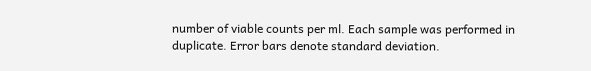number of viable counts per ml. Each sample was performed in duplicate. Error bars denote standard deviation.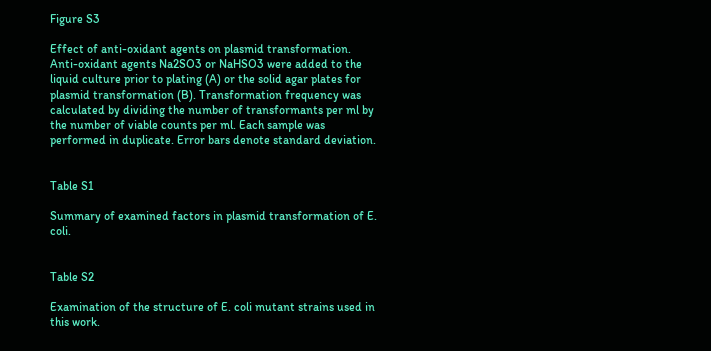Figure S3

Effect of anti-oxidant agents on plasmid transformation. Anti-oxidant agents Na2SO3 or NaHSO3 were added to the liquid culture prior to plating (A) or the solid agar plates for plasmid transformation (B). Transformation frequency was calculated by dividing the number of transformants per ml by the number of viable counts per ml. Each sample was performed in duplicate. Error bars denote standard deviation.


Table S1

Summary of examined factors in plasmid transformation of E. coli.


Table S2

Examination of the structure of E. coli mutant strains used in this work.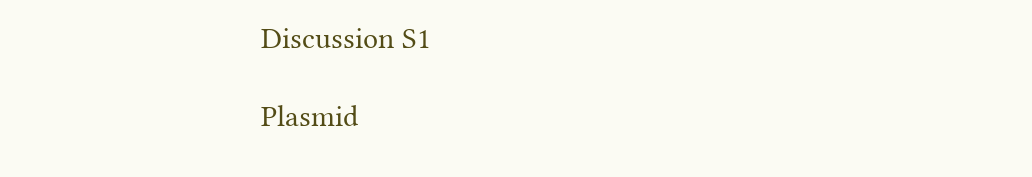Discussion S1

Plasmid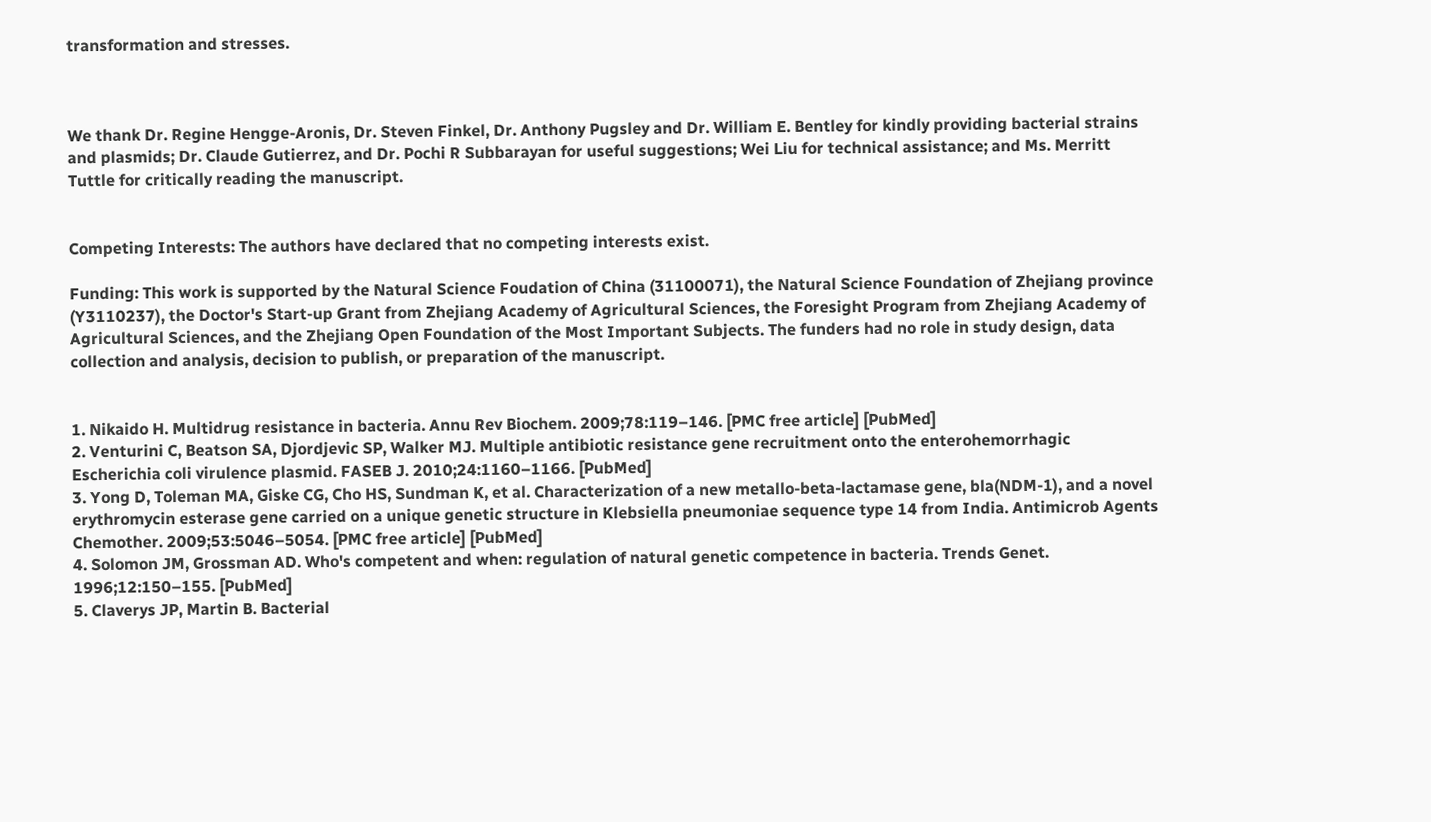transformation and stresses.



We thank Dr. Regine Hengge-Aronis, Dr. Steven Finkel, Dr. Anthony Pugsley and Dr. William E. Bentley for kindly providing bacterial strains and plasmids; Dr. Claude Gutierrez, and Dr. Pochi R Subbarayan for useful suggestions; Wei Liu for technical assistance; and Ms. Merritt Tuttle for critically reading the manuscript.


Competing Interests: The authors have declared that no competing interests exist.

Funding: This work is supported by the Natural Science Foudation of China (31100071), the Natural Science Foundation of Zhejiang province (Y3110237), the Doctor's Start-up Grant from Zhejiang Academy of Agricultural Sciences, the Foresight Program from Zhejiang Academy of Agricultural Sciences, and the Zhejiang Open Foundation of the Most Important Subjects. The funders had no role in study design, data collection and analysis, decision to publish, or preparation of the manuscript.


1. Nikaido H. Multidrug resistance in bacteria. Annu Rev Biochem. 2009;78:119–146. [PMC free article] [PubMed]
2. Venturini C, Beatson SA, Djordjevic SP, Walker MJ. Multiple antibiotic resistance gene recruitment onto the enterohemorrhagic Escherichia coli virulence plasmid. FASEB J. 2010;24:1160–1166. [PubMed]
3. Yong D, Toleman MA, Giske CG, Cho HS, Sundman K, et al. Characterization of a new metallo-beta-lactamase gene, bla(NDM-1), and a novel erythromycin esterase gene carried on a unique genetic structure in Klebsiella pneumoniae sequence type 14 from India. Antimicrob Agents Chemother. 2009;53:5046–5054. [PMC free article] [PubMed]
4. Solomon JM, Grossman AD. Who's competent and when: regulation of natural genetic competence in bacteria. Trends Genet. 1996;12:150–155. [PubMed]
5. Claverys JP, Martin B. Bacterial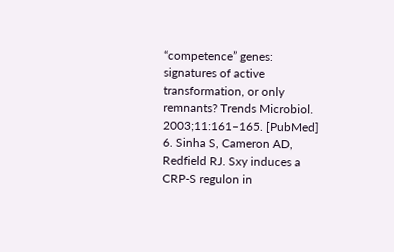“competence” genes: signatures of active transformation, or only remnants? Trends Microbiol. 2003;11:161–165. [PubMed]
6. Sinha S, Cameron AD, Redfield RJ. Sxy induces a CRP-S regulon in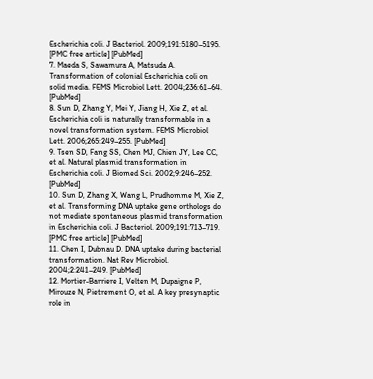Escherichia coli. J Bacteriol. 2009;191:5180–5195. [PMC free article] [PubMed]
7. Maeda S, Sawamura A, Matsuda A. Transformation of colonial Escherichia coli on solid media. FEMS Microbiol Lett. 2004;236:61–64. [PubMed]
8. Sun D, Zhang Y, Mei Y, Jiang H, Xie Z, et al. Escherichia coli is naturally transformable in a novel transformation system. FEMS Microbiol Lett. 2006;265:249–255. [PubMed]
9. Tsen SD, Fang SS, Chen MJ, Chien JY, Lee CC, et al. Natural plasmid transformation in Escherichia coli. J Biomed Sci. 2002;9:246–252. [PubMed]
10. Sun D, Zhang X, Wang L, Prudhomme M, Xie Z, et al. Transforming DNA uptake gene orthologs do not mediate spontaneous plasmid transformation in Escherichia coli. J Bacteriol. 2009;191:713–719. [PMC free article] [PubMed]
11. Chen I, Dubnau D. DNA uptake during bacterial transformation. Nat Rev Microbiol. 2004;2:241–249. [PubMed]
12. Mortier-Barriere I, Velten M, Dupaigne P, Mirouze N, Pietrement O, et al. A key presynaptic role in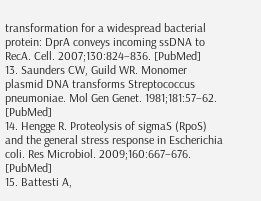transformation for a widespread bacterial protein: DprA conveys incoming ssDNA to RecA. Cell. 2007;130:824–836. [PubMed]
13. Saunders CW, Guild WR. Monomer plasmid DNA transforms Streptococcus pneumoniae. Mol Gen Genet. 1981;181:57–62. [PubMed]
14. Hengge R. Proteolysis of sigmaS (RpoS) and the general stress response in Escherichia coli. Res Microbiol. 2009;160:667–676. [PubMed]
15. Battesti A,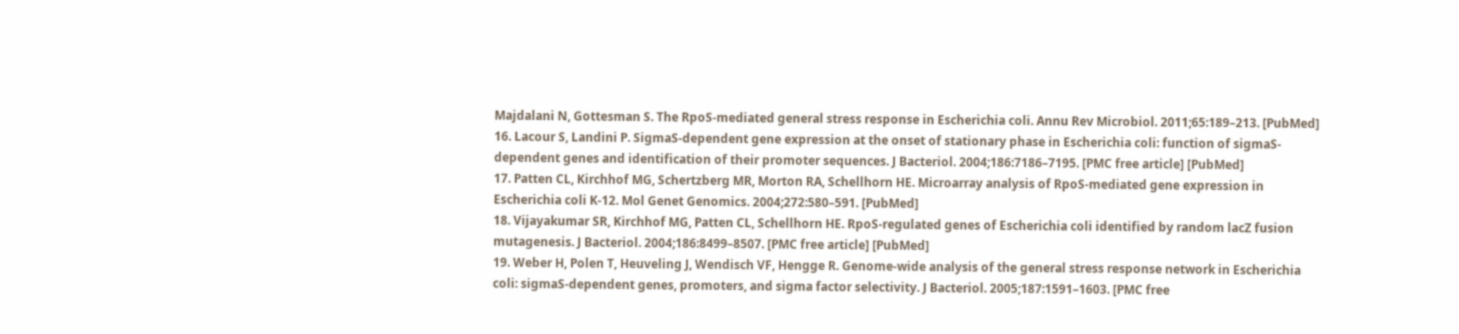Majdalani N, Gottesman S. The RpoS-mediated general stress response in Escherichia coli. Annu Rev Microbiol. 2011;65:189–213. [PubMed]
16. Lacour S, Landini P. SigmaS-dependent gene expression at the onset of stationary phase in Escherichia coli: function of sigmaS-dependent genes and identification of their promoter sequences. J Bacteriol. 2004;186:7186–7195. [PMC free article] [PubMed]
17. Patten CL, Kirchhof MG, Schertzberg MR, Morton RA, Schellhorn HE. Microarray analysis of RpoS-mediated gene expression in Escherichia coli K-12. Mol Genet Genomics. 2004;272:580–591. [PubMed]
18. Vijayakumar SR, Kirchhof MG, Patten CL, Schellhorn HE. RpoS-regulated genes of Escherichia coli identified by random lacZ fusion mutagenesis. J Bacteriol. 2004;186:8499–8507. [PMC free article] [PubMed]
19. Weber H, Polen T, Heuveling J, Wendisch VF, Hengge R. Genome-wide analysis of the general stress response network in Escherichia coli: sigmaS-dependent genes, promoters, and sigma factor selectivity. J Bacteriol. 2005;187:1591–1603. [PMC free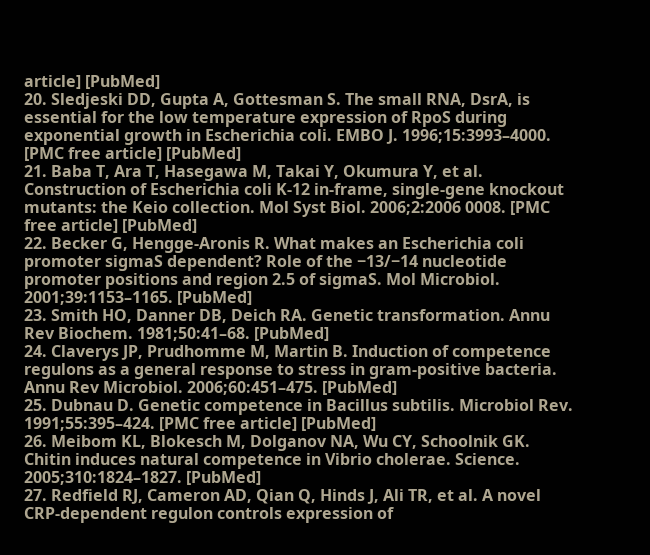article] [PubMed]
20. Sledjeski DD, Gupta A, Gottesman S. The small RNA, DsrA, is essential for the low temperature expression of RpoS during exponential growth in Escherichia coli. EMBO J. 1996;15:3993–4000. [PMC free article] [PubMed]
21. Baba T, Ara T, Hasegawa M, Takai Y, Okumura Y, et al. Construction of Escherichia coli K-12 in-frame, single-gene knockout mutants: the Keio collection. Mol Syst Biol. 2006;2:2006 0008. [PMC free article] [PubMed]
22. Becker G, Hengge-Aronis R. What makes an Escherichia coli promoter sigmaS dependent? Role of the −13/−14 nucleotide promoter positions and region 2.5 of sigmaS. Mol Microbiol. 2001;39:1153–1165. [PubMed]
23. Smith HO, Danner DB, Deich RA. Genetic transformation. Annu Rev Biochem. 1981;50:41–68. [PubMed]
24. Claverys JP, Prudhomme M, Martin B. Induction of competence regulons as a general response to stress in gram-positive bacteria. Annu Rev Microbiol. 2006;60:451–475. [PubMed]
25. Dubnau D. Genetic competence in Bacillus subtilis. Microbiol Rev. 1991;55:395–424. [PMC free article] [PubMed]
26. Meibom KL, Blokesch M, Dolganov NA, Wu CY, Schoolnik GK. Chitin induces natural competence in Vibrio cholerae. Science. 2005;310:1824–1827. [PubMed]
27. Redfield RJ, Cameron AD, Qian Q, Hinds J, Ali TR, et al. A novel CRP-dependent regulon controls expression of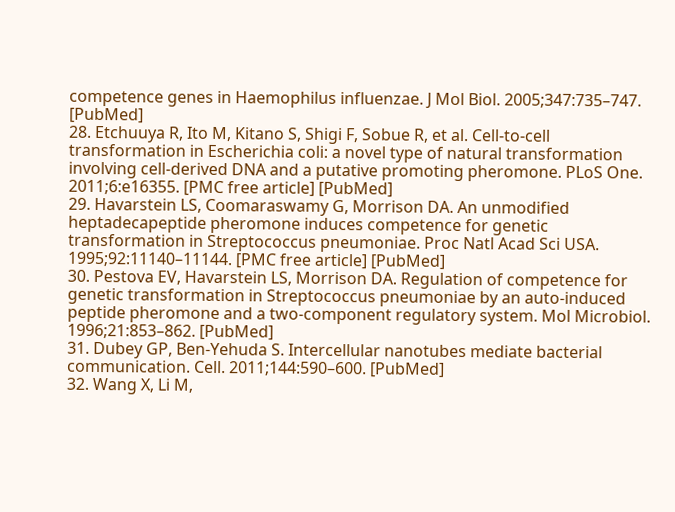competence genes in Haemophilus influenzae. J Mol Biol. 2005;347:735–747. [PubMed]
28. Etchuuya R, Ito M, Kitano S, Shigi F, Sobue R, et al. Cell-to-cell transformation in Escherichia coli: a novel type of natural transformation involving cell-derived DNA and a putative promoting pheromone. PLoS One. 2011;6:e16355. [PMC free article] [PubMed]
29. Havarstein LS, Coomaraswamy G, Morrison DA. An unmodified heptadecapeptide pheromone induces competence for genetic transformation in Streptococcus pneumoniae. Proc Natl Acad Sci USA. 1995;92:11140–11144. [PMC free article] [PubMed]
30. Pestova EV, Havarstein LS, Morrison DA. Regulation of competence for genetic transformation in Streptococcus pneumoniae by an auto-induced peptide pheromone and a two-component regulatory system. Mol Microbiol. 1996;21:853–862. [PubMed]
31. Dubey GP, Ben-Yehuda S. Intercellular nanotubes mediate bacterial communication. Cell. 2011;144:590–600. [PubMed]
32. Wang X, Li M,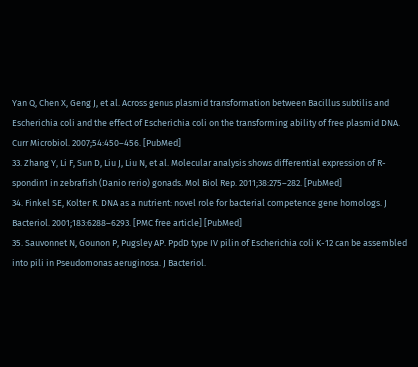Yan Q, Chen X, Geng J, et al. Across genus plasmid transformation between Bacillus subtilis and Escherichia coli and the effect of Escherichia coli on the transforming ability of free plasmid DNA. Curr Microbiol. 2007;54:450–456. [PubMed]
33. Zhang Y, Li F, Sun D, Liu J, Liu N, et al. Molecular analysis shows differential expression of R-spondin1 in zebrafish (Danio rerio) gonads. Mol Biol Rep. 2011;38:275–282. [PubMed]
34. Finkel SE, Kolter R. DNA as a nutrient: novel role for bacterial competence gene homologs. J Bacteriol. 2001;183:6288–6293. [PMC free article] [PubMed]
35. Sauvonnet N, Gounon P, Pugsley AP. PpdD type IV pilin of Escherichia coli K-12 can be assembled into pili in Pseudomonas aeruginosa. J Bacteriol.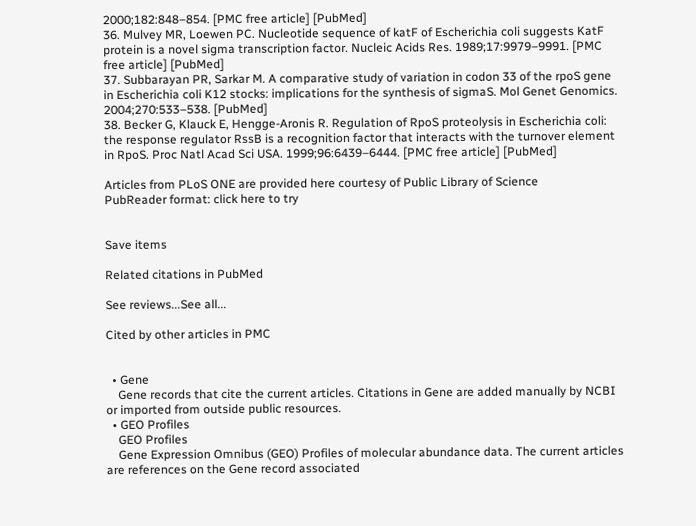2000;182:848–854. [PMC free article] [PubMed]
36. Mulvey MR, Loewen PC. Nucleotide sequence of katF of Escherichia coli suggests KatF protein is a novel sigma transcription factor. Nucleic Acids Res. 1989;17:9979–9991. [PMC free article] [PubMed]
37. Subbarayan PR, Sarkar M. A comparative study of variation in codon 33 of the rpoS gene in Escherichia coli K12 stocks: implications for the synthesis of sigmaS. Mol Genet Genomics. 2004;270:533–538. [PubMed]
38. Becker G, Klauck E, Hengge-Aronis R. Regulation of RpoS proteolysis in Escherichia coli: the response regulator RssB is a recognition factor that interacts with the turnover element in RpoS. Proc Natl Acad Sci USA. 1999;96:6439–6444. [PMC free article] [PubMed]

Articles from PLoS ONE are provided here courtesy of Public Library of Science
PubReader format: click here to try


Save items

Related citations in PubMed

See reviews...See all...

Cited by other articles in PMC


  • Gene
    Gene records that cite the current articles. Citations in Gene are added manually by NCBI or imported from outside public resources.
  • GEO Profiles
    GEO Profiles
    Gene Expression Omnibus (GEO) Profiles of molecular abundance data. The current articles are references on the Gene record associated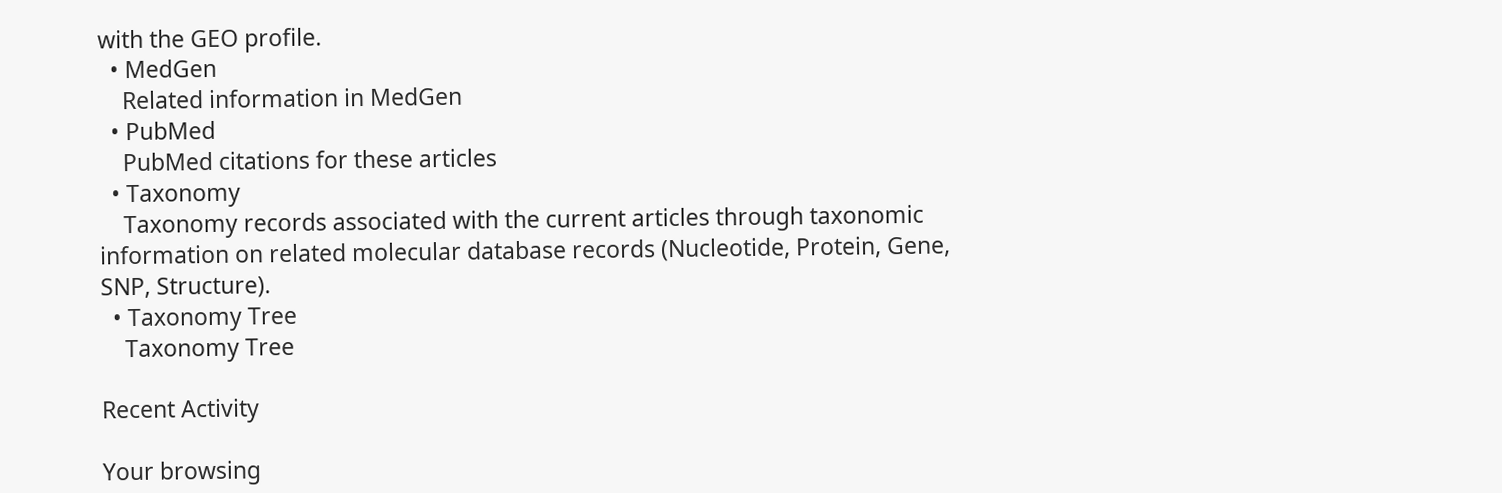with the GEO profile.
  • MedGen
    Related information in MedGen
  • PubMed
    PubMed citations for these articles
  • Taxonomy
    Taxonomy records associated with the current articles through taxonomic information on related molecular database records (Nucleotide, Protein, Gene, SNP, Structure).
  • Taxonomy Tree
    Taxonomy Tree

Recent Activity

Your browsing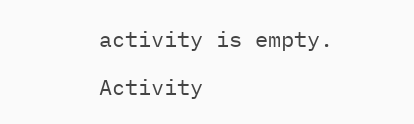activity is empty.

Activity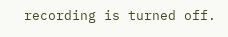recording is turned off.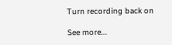Turn recording back on

See more...